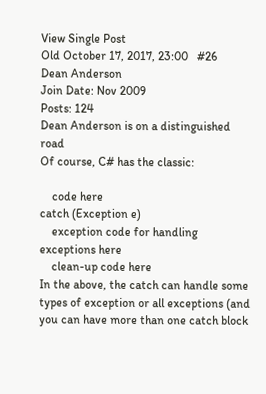View Single Post
Old October 17, 2017, 23:00   #26
Dean Anderson
Join Date: Nov 2009
Posts: 124
Dean Anderson is on a distinguished road
Of course, C# has the classic:

    code here
catch (Exception e)
    exception code for handling exceptions here
    clean-up code here
In the above, the catch can handle some types of exception or all exceptions (and you can have more than one catch block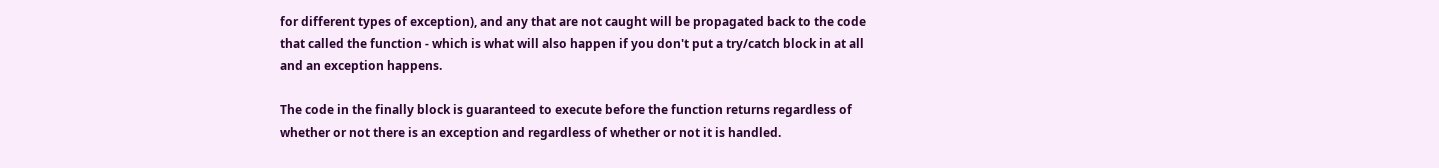for different types of exception), and any that are not caught will be propagated back to the code that called the function - which is what will also happen if you don't put a try/catch block in at all and an exception happens.

The code in the finally block is guaranteed to execute before the function returns regardless of whether or not there is an exception and regardless of whether or not it is handled.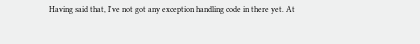Having said that, I've not got any exception handling code in there yet. At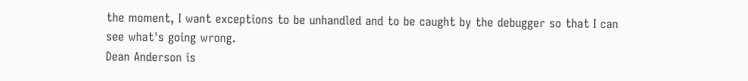the moment, I want exceptions to be unhandled and to be caught by the debugger so that I can see what's going wrong.
Dean Anderson is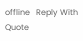offline   Reply With Quote